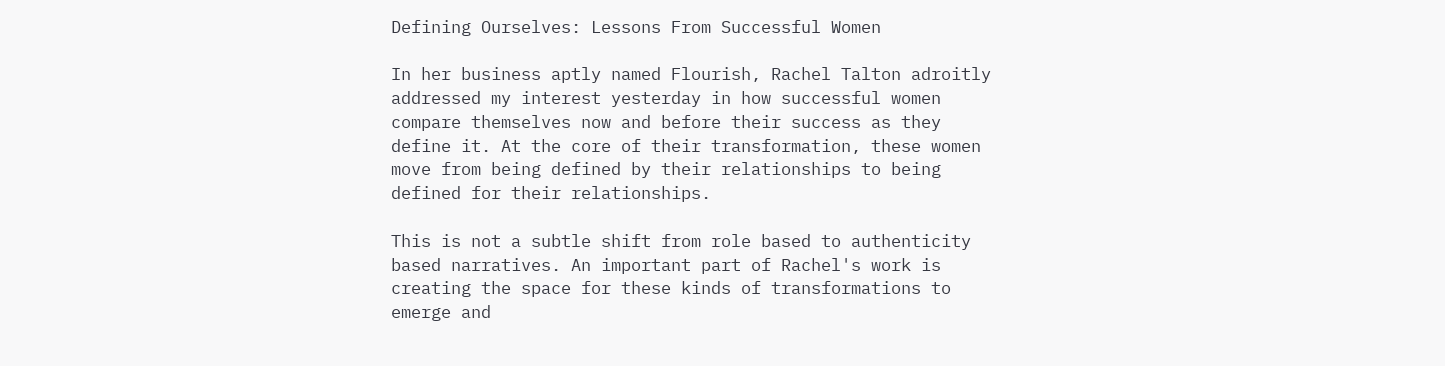Defining Ourselves: Lessons From Successful Women

In her business aptly named Flourish, Rachel Talton adroitly addressed my interest yesterday in how successful women compare themselves now and before their success as they define it. At the core of their transformation, these women move from being defined by their relationships to being defined for their relationships.

This is not a subtle shift from role based to authenticity based narratives. An important part of Rachel's work is creating the space for these kinds of transformations to emerge and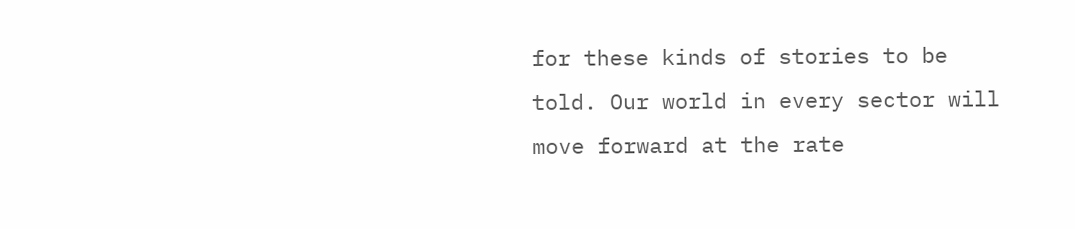for these kinds of stories to be told. Our world in every sector will move forward at the rate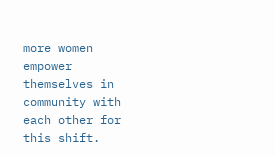more women empower themselves in community with each other for this shift.